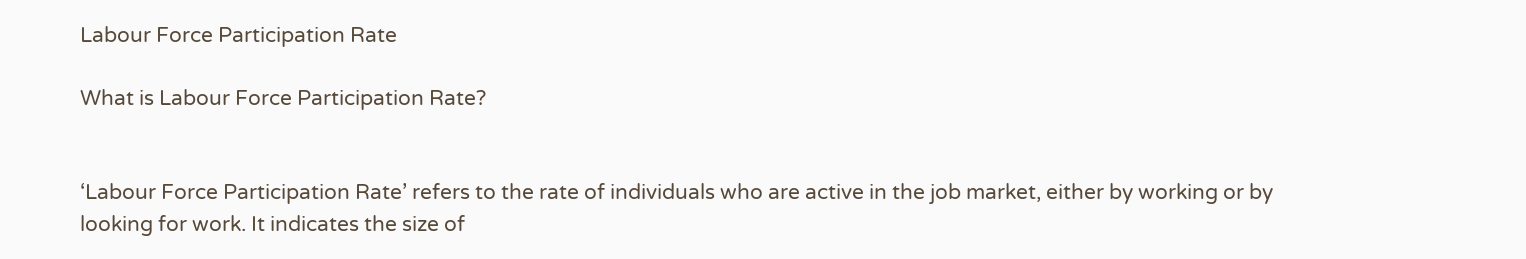Labour Force Participation Rate

What is Labour Force Participation Rate?


‘Labour Force Participation Rate’ refers to the rate of individuals who are active in the job market, either by working or by looking for work. It indicates the size of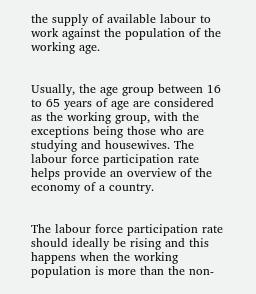the supply of available labour to work against the population of the working age.


Usually, the age group between 16 to 65 years of age are considered as the working group, with the exceptions being those who are studying and housewives. The labour force participation rate helps provide an overview of the economy of a country.


The labour force participation rate should ideally be rising and this happens when the working population is more than the non-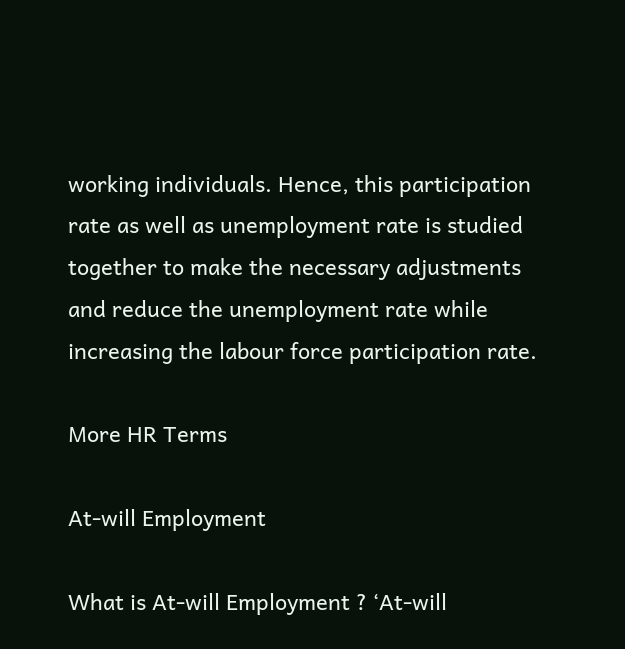working individuals. Hence, this participation rate as well as unemployment rate is studied together to make the necessary adjustments and reduce the unemployment rate while increasing the labour force participation rate.

More HR Terms

At-will Employment

What is At-will Employment ? ‘At-will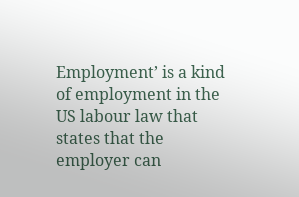Employment’ is a kind of employment in the US labour law that states that the employer can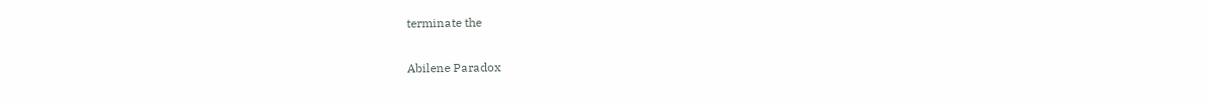terminate the

Abilene Paradox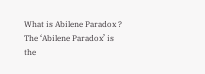What is Abilene Paradox ?    The ‘Abilene Paradox’ is the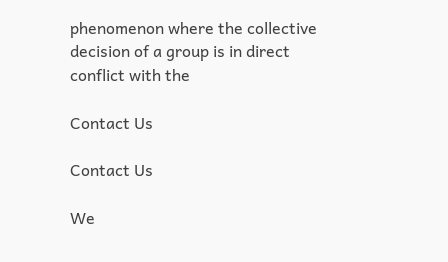phenomenon where the collective decision of a group is in direct conflict with the

Contact Us

Contact Us

We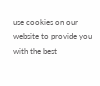use cookies on our website to provide you with the best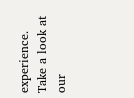experience.
Take a look at our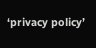‘privacy policy’